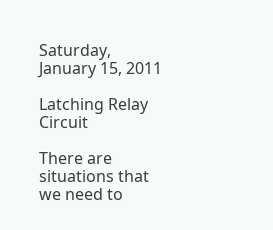Saturday, January 15, 2011

Latching Relay Circuit

There are situations that we need to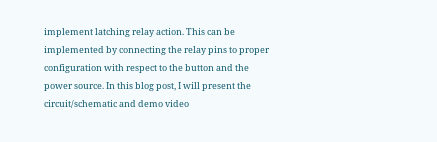implement latching relay action. This can be implemented by connecting the relay pins to proper configuration with respect to the button and the power source. In this blog post, I will present the circuit/schematic and demo video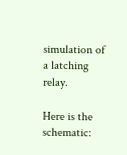simulation of a latching relay.

Here is the schematic: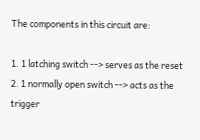The components in this circuit are:

1. 1 latching switch --> serves as the reset
2. 1 normally open switch --> acts as the trigger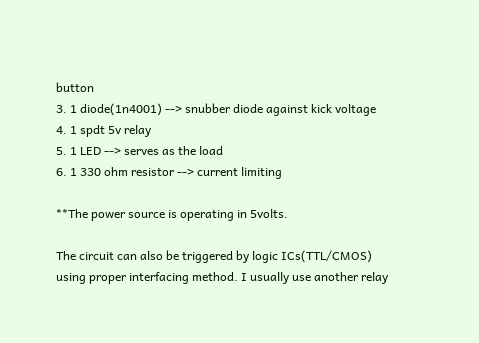button
3. 1 diode(1n4001) --> snubber diode against kick voltage
4. 1 spdt 5v relay
5. 1 LED --> serves as the load
6. 1 330 ohm resistor --> current limiting

**The power source is operating in 5volts.

The circuit can also be triggered by logic ICs(TTL/CMOS) using proper interfacing method. I usually use another relay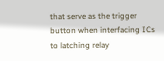that serve as the trigger button when interfacing ICs to latching relay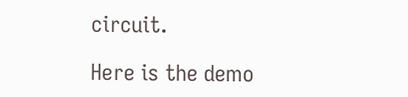circuit.

Here is the demo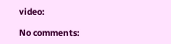video:

No comments: